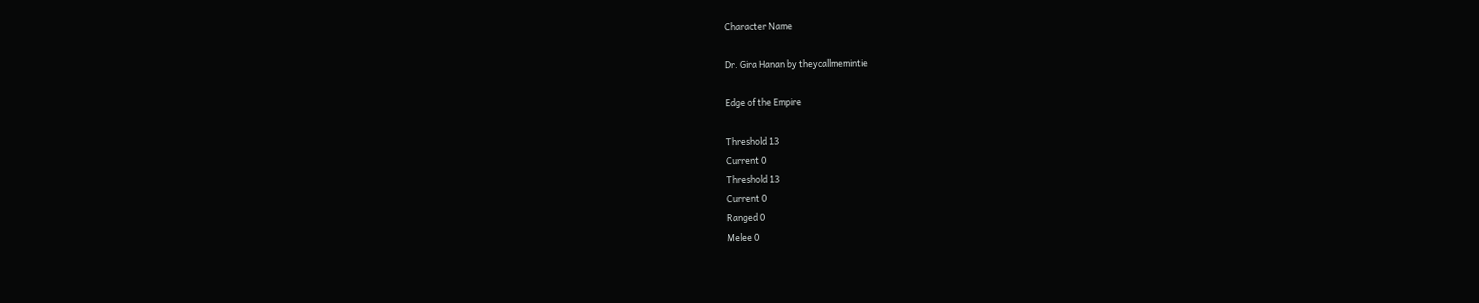Character Name

Dr. Gira Hanan by theycallmemintie

Edge of the Empire

Threshold 13
Current 0
Threshold 13
Current 0
Ranged 0
Melee 0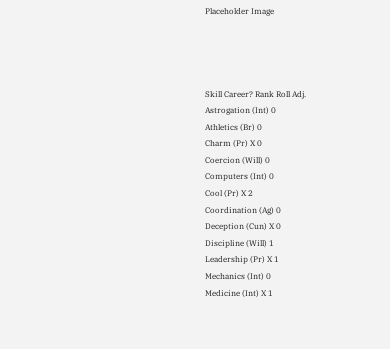Placeholder Image




Skill Career? Rank Roll Adj.
Astrogation (Int) 0
Athletics (Br) 0
Charm (Pr) X 0
Coercion (Will) 0
Computers (Int) 0
Cool (Pr) X 2
Coordination (Ag) 0
Deception (Cun) X 0
Discipline (Will) 1
Leadership (Pr) X 1
Mechanics (Int) 0
Medicine (Int) X 1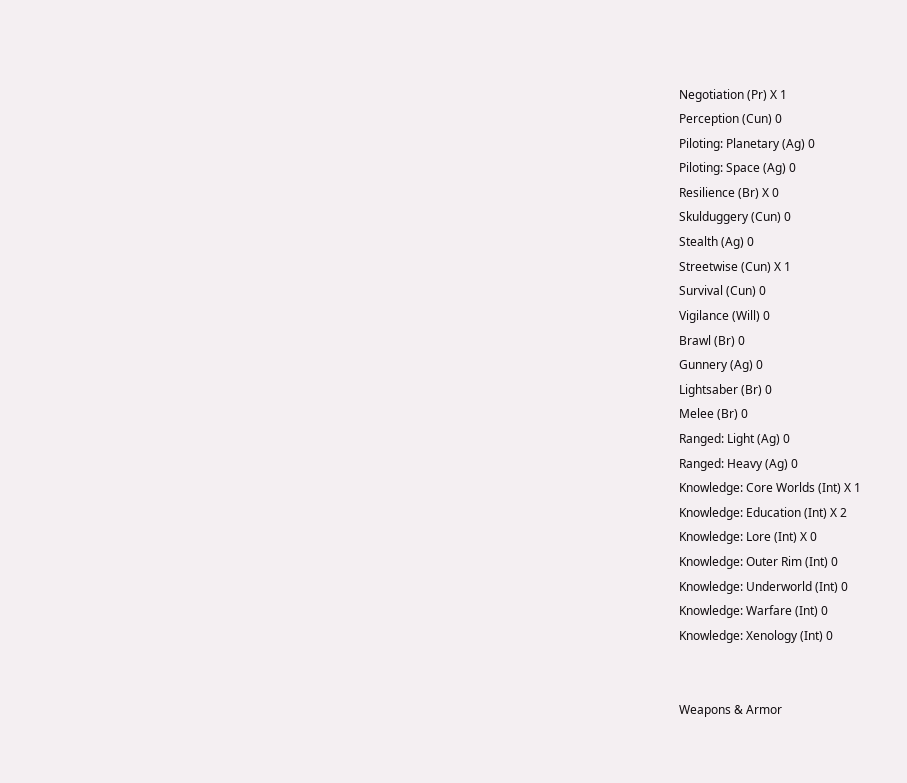Negotiation (Pr) X 1
Perception (Cun) 0
Piloting: Planetary (Ag) 0
Piloting: Space (Ag) 0
Resilience (Br) X 0
Skulduggery (Cun) 0
Stealth (Ag) 0
Streetwise (Cun) X 1
Survival (Cun) 0
Vigilance (Will) 0
Brawl (Br) 0
Gunnery (Ag) 0
Lightsaber (Br) 0
Melee (Br) 0
Ranged: Light (Ag) 0
Ranged: Heavy (Ag) 0
Knowledge: Core Worlds (Int) X 1
Knowledge: Education (Int) X 2
Knowledge: Lore (Int) X 0
Knowledge: Outer Rim (Int) 0
Knowledge: Underworld (Int) 0
Knowledge: Warfare (Int) 0
Knowledge: Xenology (Int) 0


Weapons & Armor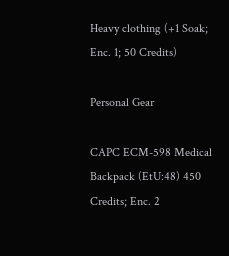Heavy clothing (+1 Soak; Enc. 1; 50 Credits)

Personal Gear

CAPC ECM-598 Medical Backpack (EtU:48) 450 Credits; Enc. 2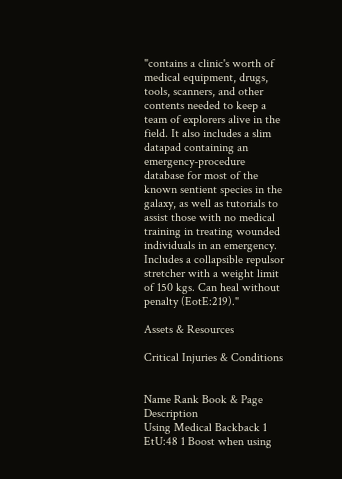"contains a clinic's worth of medical equipment, drugs, tools, scanners, and other contents needed to keep a team of explorers alive in the field. It also includes a slim datapad containing an emergency-procedure database for most of the known sentient species in the galaxy, as well as tutorials to assist those with no medical training in treating wounded individuals in an emergency. Includes a collapsible repulsor stretcher with a weight limit of 150 kgs. Can heal without penalty (EotE:219)."

Assets & Resources

Critical Injuries & Conditions


Name Rank Book & Page Description
Using Medical Backback 1 EtU:48 1 Boost when using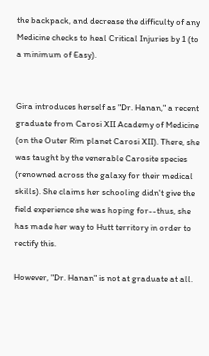the backpack, and decrease the difficulty of any Medicine checks to heal Critical Injuries by 1 (to a minimum of Easy).


Gira introduces herself as "Dr. Hanan," a recent graduate from Carosi XII Academy of Medicine (on the Outer Rim planet Carosi XII). There, she was taught by the venerable Carosite species (renowned across the galaxy for their medical skills). She claims her schooling didn't give the field experience she was hoping for--thus, she has made her way to Hutt territory in order to rectify this.

However, "Dr. Hanan" is not at graduate at all.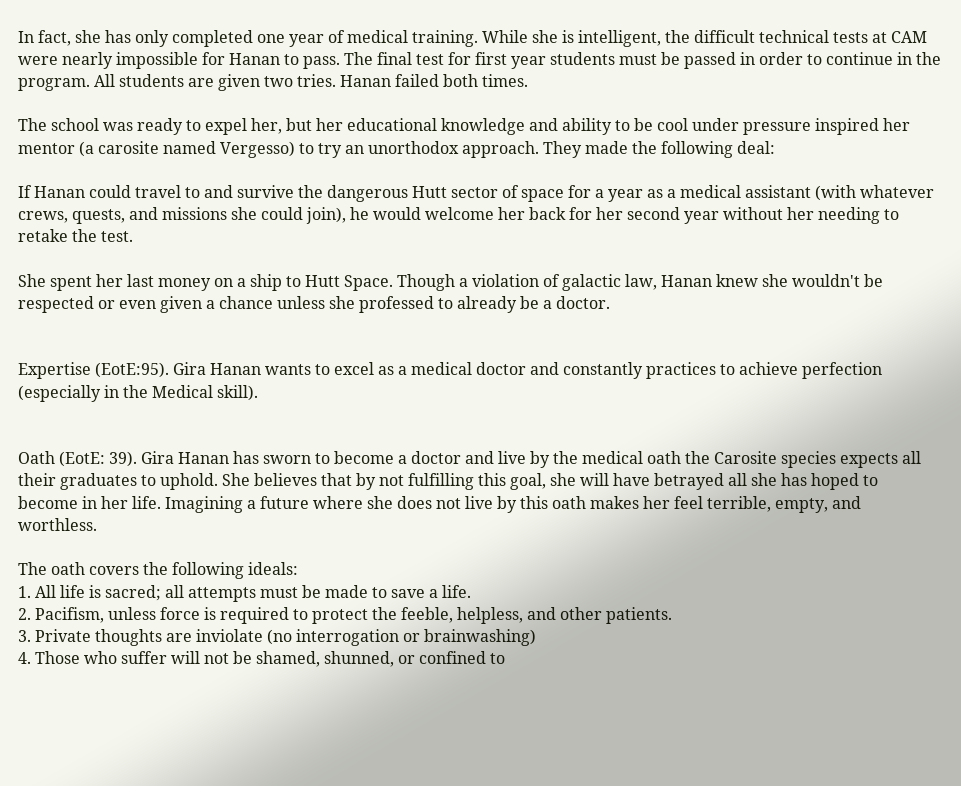In fact, she has only completed one year of medical training. While she is intelligent, the difficult technical tests at CAM were nearly impossible for Hanan to pass. The final test for first year students must be passed in order to continue in the program. All students are given two tries. Hanan failed both times.

The school was ready to expel her, but her educational knowledge and ability to be cool under pressure inspired her mentor (a carosite named Vergesso) to try an unorthodox approach. They made the following deal:

If Hanan could travel to and survive the dangerous Hutt sector of space for a year as a medical assistant (with whatever crews, quests, and missions she could join), he would welcome her back for her second year without her needing to retake the test.

She spent her last money on a ship to Hutt Space. Though a violation of galactic law, Hanan knew she wouldn't be respected or even given a chance unless she professed to already be a doctor.


Expertise (EotE:95). Gira Hanan wants to excel as a medical doctor and constantly practices to achieve perfection (especially in the Medical skill).


Oath (EotE: 39). Gira Hanan has sworn to become a doctor and live by the medical oath the Carosite species expects all their graduates to uphold. She believes that by not fulfilling this goal, she will have betrayed all she has hoped to become in her life. Imagining a future where she does not live by this oath makes her feel terrible, empty, and worthless.

The oath covers the following ideals:
1. All life is sacred; all attempts must be made to save a life.
2. Pacifism, unless force is required to protect the feeble, helpless, and other patients.
3. Private thoughts are inviolate (no interrogation or brainwashing)
4. Those who suffer will not be shamed, shunned, or confined to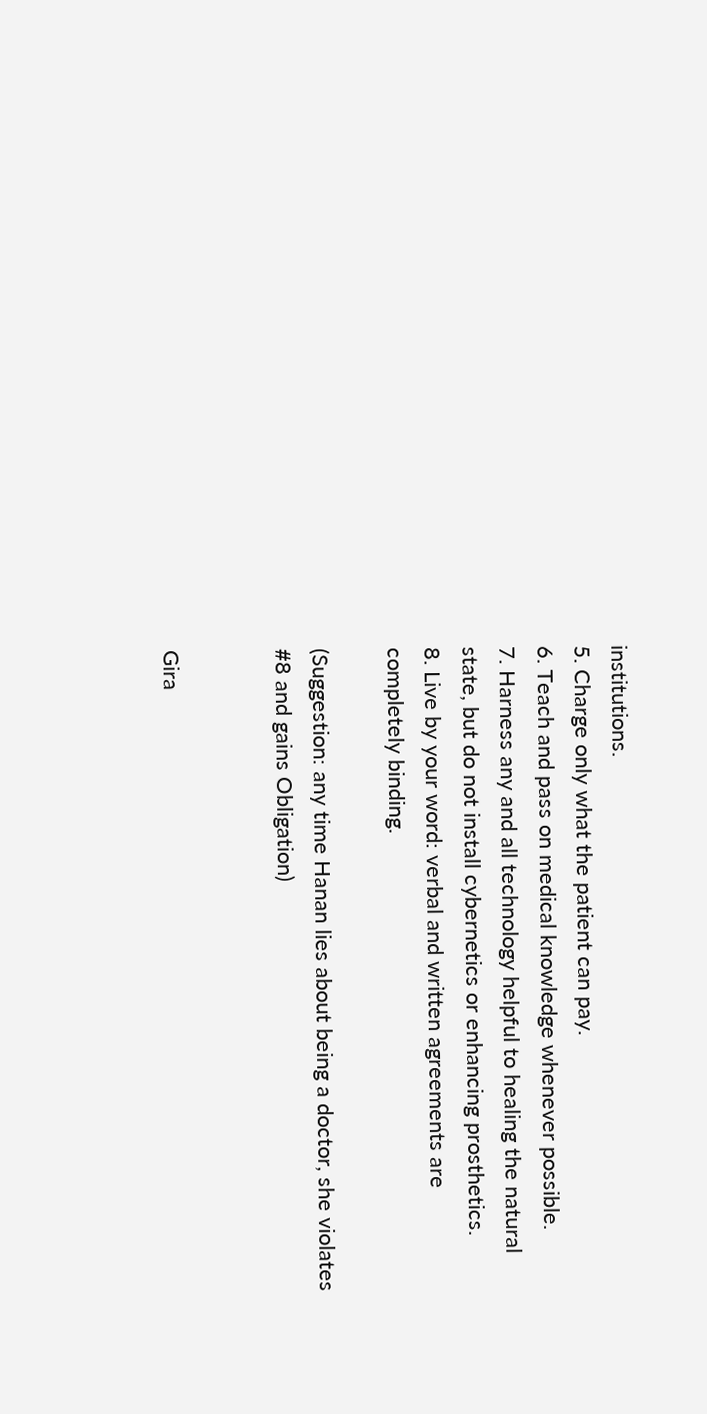institutions.
5. Charge only what the patient can pay.
6. Teach and pass on medical knowledge whenever possible.
7. Harness any and all technology helpful to healing the natural state, but do not install cybernetics or enhancing prosthetics.
8. Live by your word: verbal and written agreements are completely binding.

(Suggestion: any time Hanan lies about being a doctor, she violates #8 and gains Obligation)


Gira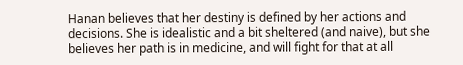Hanan believes that her destiny is defined by her actions and decisions. She is idealistic and a bit sheltered (and naive), but she believes her path is in medicine, and will fight for that at all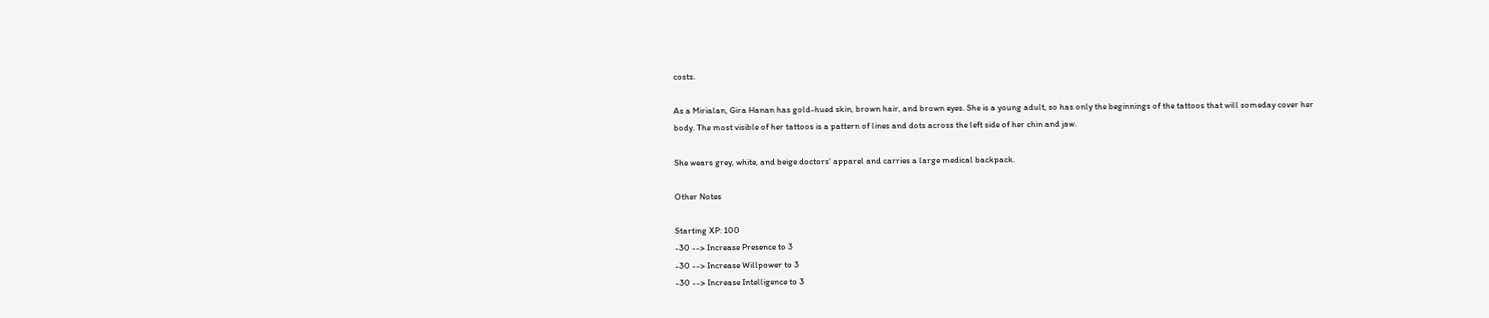costs.

As a Mirialan, Gira Hanan has gold-hued skin, brown hair, and brown eyes. She is a young adult, so has only the beginnings of the tattoos that will someday cover her body. The most visible of her tattoos is a pattern of lines and dots across the left side of her chin and jaw.

She wears grey, white, and beige doctors' apparel and carries a large medical backpack.

Other Notes

Starting XP: 100
-30 --> Increase Presence to 3
-30 --> Increase Willpower to 3
-30 --> Increase Intelligence to 3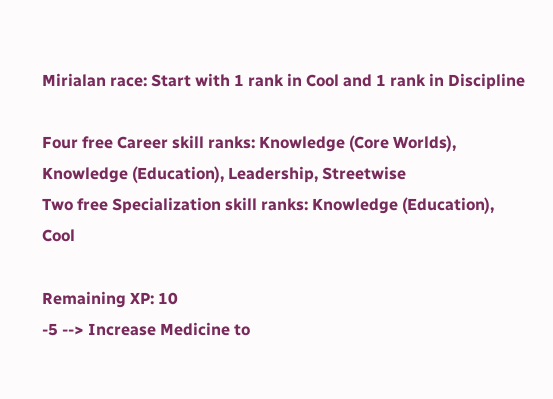Mirialan race: Start with 1 rank in Cool and 1 rank in Discipline

Four free Career skill ranks: Knowledge (Core Worlds), Knowledge (Education), Leadership, Streetwise
Two free Specialization skill ranks: Knowledge (Education), Cool

Remaining XP: 10
-5 --> Increase Medicine to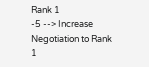Rank 1
-5 --> Increase Negotiation to Rank 1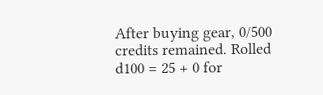After buying gear, 0/500 credits remained. Rolled d100 = 25 + 0 for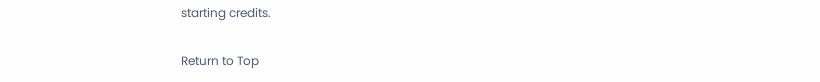starting credits.

Return to Top